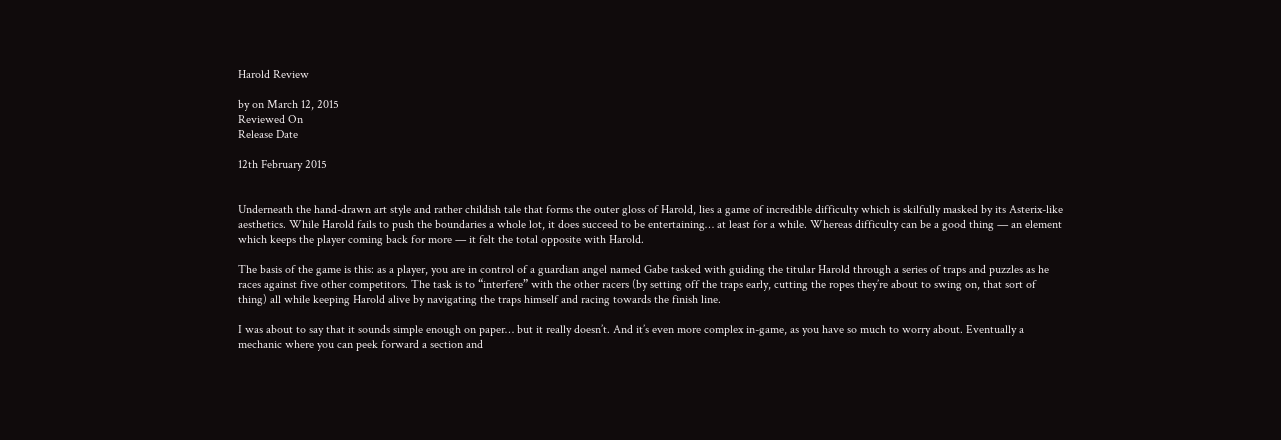Harold Review

by on March 12, 2015
Reviewed On
Release Date

12th February 2015


Underneath the hand-drawn art style and rather childish tale that forms the outer gloss of Harold, lies a game of incredible difficulty which is skilfully masked by its Asterix-like aesthetics. While Harold fails to push the boundaries a whole lot, it does succeed to be entertaining… at least for a while. Whereas difficulty can be a good thing — an element which keeps the player coming back for more — it felt the total opposite with Harold.

The basis of the game is this: as a player, you are in control of a guardian angel named Gabe tasked with guiding the titular Harold through a series of traps and puzzles as he races against five other competitors. The task is to “interfere” with the other racers (by setting off the traps early, cutting the ropes they’re about to swing on, that sort of thing) all while keeping Harold alive by navigating the traps himself and racing towards the finish line.

I was about to say that it sounds simple enough on paper… but it really doesn’t. And it’s even more complex in-game, as you have so much to worry about. Eventually a mechanic where you can peek forward a section and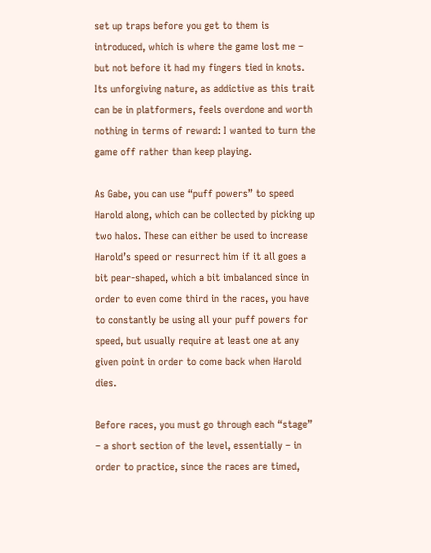set up traps before you get to them is introduced, which is where the game lost me – but not before it had my fingers tied in knots. Its unforgiving nature, as addictive as this trait can be in platformers, feels overdone and worth nothing in terms of reward: I wanted to turn the game off rather than keep playing.

As Gabe, you can use “puff powers” to speed Harold along, which can be collected by picking up two halos. These can either be used to increase Harold’s speed or resurrect him if it all goes a bit pear-shaped, which a bit imbalanced since in order to even come third in the races, you have to constantly be using all your puff powers for speed, but usually require at least one at any given point in order to come back when Harold dies.

Before races, you must go through each “stage” – a short section of the level, essentially – in order to practice, since the races are timed,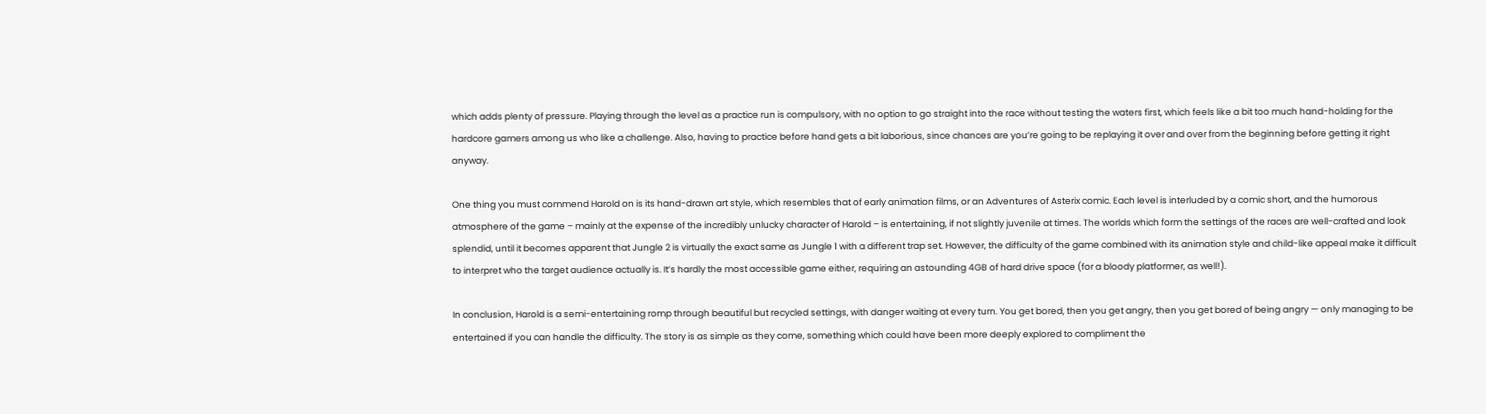which adds plenty of pressure. Playing through the level as a practice run is compulsory, with no option to go straight into the race without testing the waters first, which feels like a bit too much hand-holding for the hardcore gamers among us who like a challenge. Also, having to practice before hand gets a bit laborious, since chances are you’re going to be replaying it over and over from the beginning before getting it right anyway.

One thing you must commend Harold on is its hand-drawn art style, which resembles that of early animation films, or an Adventures of Asterix comic. Each level is interluded by a comic short, and the humorous atmosphere of the game – mainly at the expense of the incredibly unlucky character of Harold – is entertaining, if not slightly juvenile at times. The worlds which form the settings of the races are well-crafted and look splendid, until it becomes apparent that Jungle 2 is virtually the exact same as Jungle 1 with a different trap set. However, the difficulty of the game combined with its animation style and child-like appeal make it difficult to interpret who the target audience actually is. It’s hardly the most accessible game either, requiring an astounding 4GB of hard drive space (for a bloody platformer, as well!).

In conclusion, Harold is a semi-entertaining romp through beautiful but recycled settings, with danger waiting at every turn. You get bored, then you get angry, then you get bored of being angry — only managing to be entertained if you can handle the difficulty. The story is as simple as they come, something which could have been more deeply explored to compliment the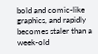bold and comic-like graphics, and rapidly becomes staler than a week-old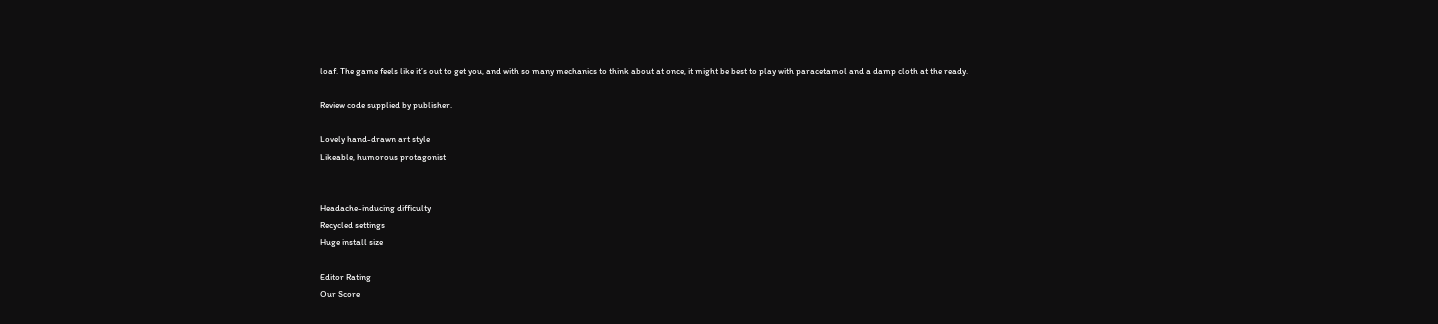loaf. The game feels like it’s out to get you, and with so many mechanics to think about at once, it might be best to play with paracetamol and a damp cloth at the ready.

Review code supplied by publisher.

Lovely hand-drawn art style
Likeable, humorous protagonist


Headache-inducing difficulty
Recycled settings
Huge install size

Editor Rating
Our Score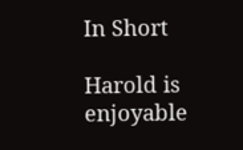In Short

Harold is enjoyable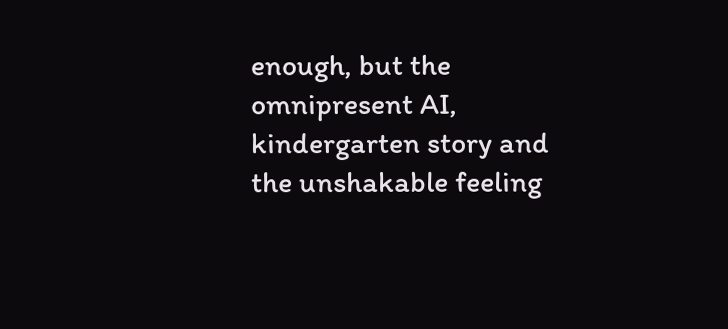enough, but the omnipresent AI, kindergarten story and the unshakable feeling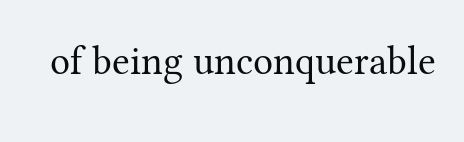of being unconquerable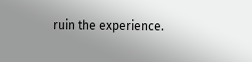ruin the experience.